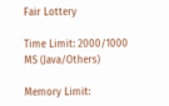Fair Lottery

Time Limit: 2000/1000 MS (Java/Others)

Memory Limit: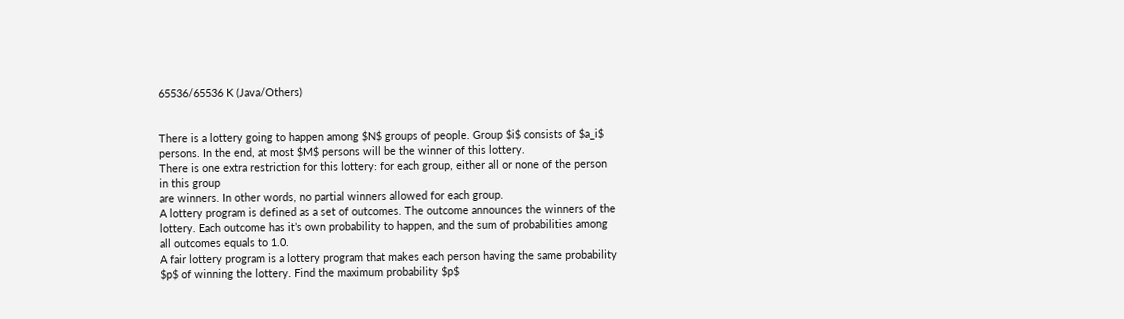65536/65536 K (Java/Others)


There is a lottery going to happen among $N$ groups of people. Group $i$ consists of $a_i$ persons. In the end, at most $M$ persons will be the winner of this lottery.
There is one extra restriction for this lottery: for each group, either all or none of the person in this group
are winners. In other words, no partial winners allowed for each group.
A lottery program is defined as a set of outcomes. The outcome announces the winners of the lottery. Each outcome has it’s own probability to happen, and the sum of probabilities among all outcomes equals to 1.0.
A fair lottery program is a lottery program that makes each person having the same probability $p$ of winning the lottery. Find the maximum probability $p$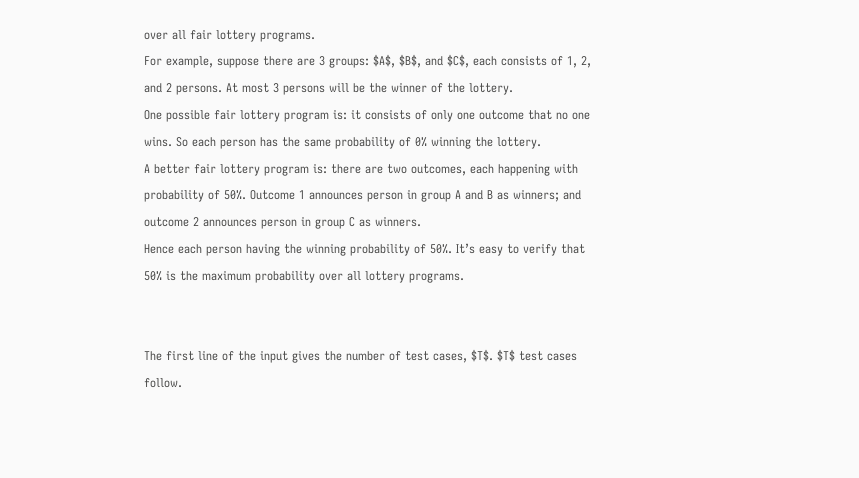over all fair lottery programs.
For example, suppose there are 3 groups: $A$, $B$, and $C$, each consists of 1, 2, and 2 persons. At most 3 persons will be the winner of the lottery.
One possible fair lottery program is: it consists of only one outcome that no one wins. So each person has the same probability of 0% winning the lottery.
A better fair lottery program is: there are two outcomes, each happening with probability of 50%. Outcome 1 announces person in group A and B as winners; and outcome 2 announces person in group C as winners.
Hence each person having the winning probability of 50%. It’s easy to verify that 50% is the maximum probability over all lottery programs.


The first line of the input gives the number of test cases, $T$. $T$ test cases follow.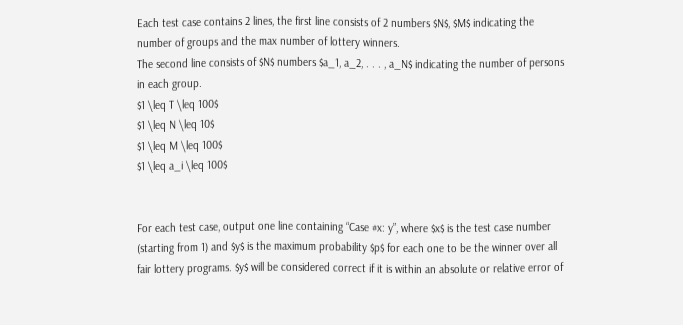Each test case contains 2 lines, the first line consists of 2 numbers $N$, $M$ indicating the number of groups and the max number of lottery winners.
The second line consists of $N$ numbers $a_1, a_2, . . . , a_N$ indicating the number of persons in each group.
$1 \leq T \leq 100$
$1 \leq N \leq 10$
$1 \leq M \leq 100$
$1 \leq a_i \leq 100$


For each test case, output one line containing “Case #x: y”, where $x$ is the test case number (starting from 1) and $y$ is the maximum probability $p$ for each one to be the winner over all fair lottery programs. $y$ will be considered correct if it is within an absolute or relative error of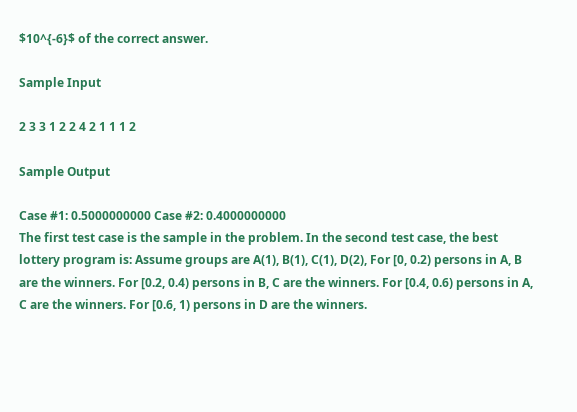$10^{-6}$ of the correct answer.

Sample Input

2 3 3 1 2 2 4 2 1 1 1 2

Sample Output

Case #1: 0.5000000000 Case #2: 0.4000000000
The first test case is the sample in the problem. In the second test case, the best lottery program is: Assume groups are A(1), B(1), C(1), D(2), For [0, 0.2) persons in A, B are the winners. For [0.2, 0.4) persons in B, C are the winners. For [0.4, 0.6) persons in A, C are the winners. For [0.6, 1) persons in D are the winners.